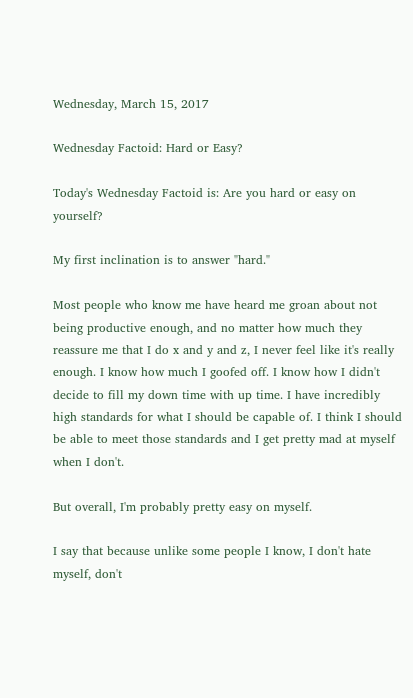Wednesday, March 15, 2017

Wednesday Factoid: Hard or Easy?

Today's Wednesday Factoid is: Are you hard or easy on yourself?

My first inclination is to answer "hard."

Most people who know me have heard me groan about not being productive enough, and no matter how much they reassure me that I do x and y and z, I never feel like it's really enough. I know how much I goofed off. I know how I didn't decide to fill my down time with up time. I have incredibly high standards for what I should be capable of. I think I should be able to meet those standards and I get pretty mad at myself when I don't.

But overall, I'm probably pretty easy on myself.

I say that because unlike some people I know, I don't hate myself, don't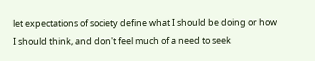let expectations of society define what I should be doing or how I should think, and don't feel much of a need to seek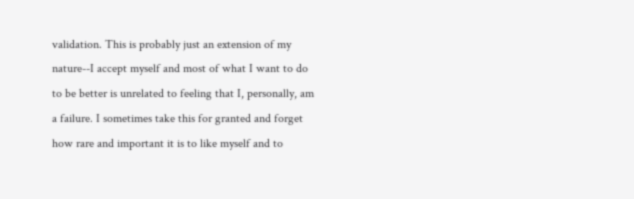validation. This is probably just an extension of my nature--I accept myself and most of what I want to do to be better is unrelated to feeling that I, personally, am a failure. I sometimes take this for granted and forget how rare and important it is to like myself and to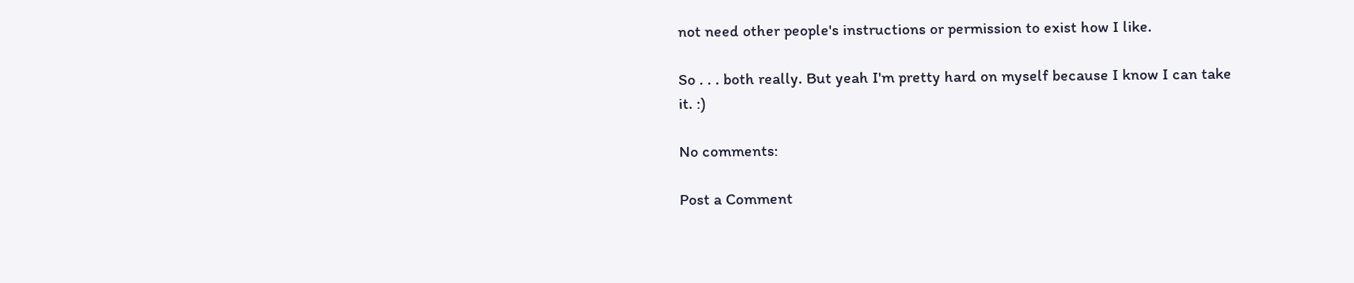not need other people's instructions or permission to exist how I like.

So . . . both really. But yeah I'm pretty hard on myself because I know I can take it. :)

No comments:

Post a Comment